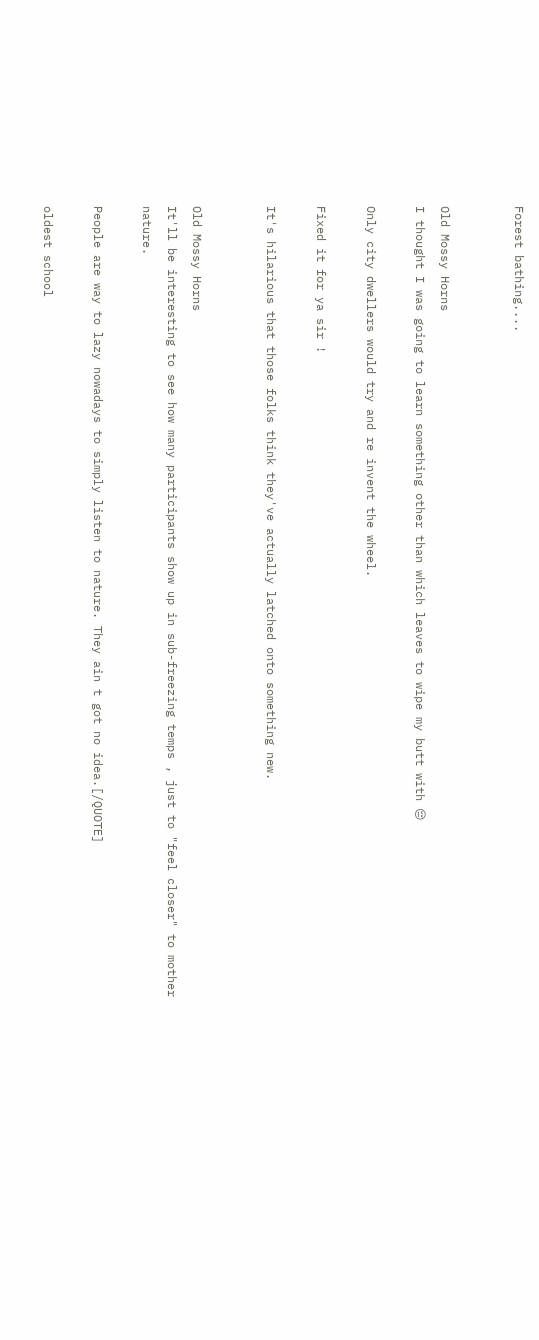Forest bathing....


Old Mossy Horns
I thought I was going to learn something other than which leaves to wipe my butt with 😔

Only city dwellers would try and re invent the wheel.

Fixed it for ya sir !

It's hilarious that those folks think they've actually latched onto something new.


Old Mossy Horns
It'll be interesting to see how many participants show up in sub-freezing temps , just to "feel closer" to mother nature.

People are way to lazy nowadays to simply listen to nature. They ain t got no idea.[/QUOTE]

oldest school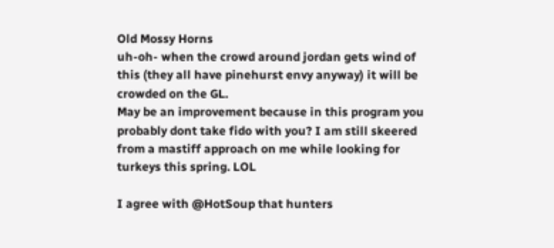Old Mossy Horns
uh-oh- when the crowd around jordan gets wind of this (they all have pinehurst envy anyway) it will be crowded on the GL.
May be an improvement because in this program you probably dont take fido with you? I am still skeered from a mastiff approach on me while looking for turkeys this spring. LOL

I agree with @HotSoup that hunters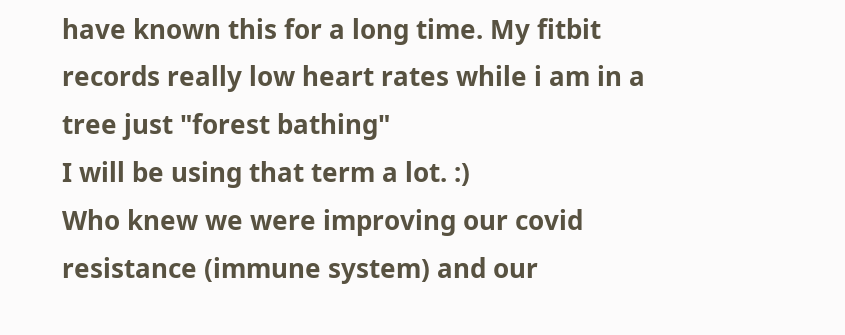have known this for a long time. My fitbit records really low heart rates while i am in a tree just "forest bathing"
I will be using that term a lot. :)
Who knew we were improving our covid resistance (immune system) and our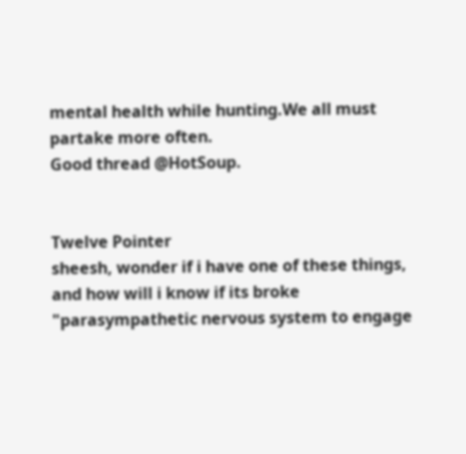mental health while hunting.We all must partake more often.
Good thread @HotSoup.


Twelve Pointer
sheesh, wonder if i have one of these things, and how will i know if its broke
"parasympathetic nervous system to engage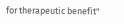for therapeutic benefit"